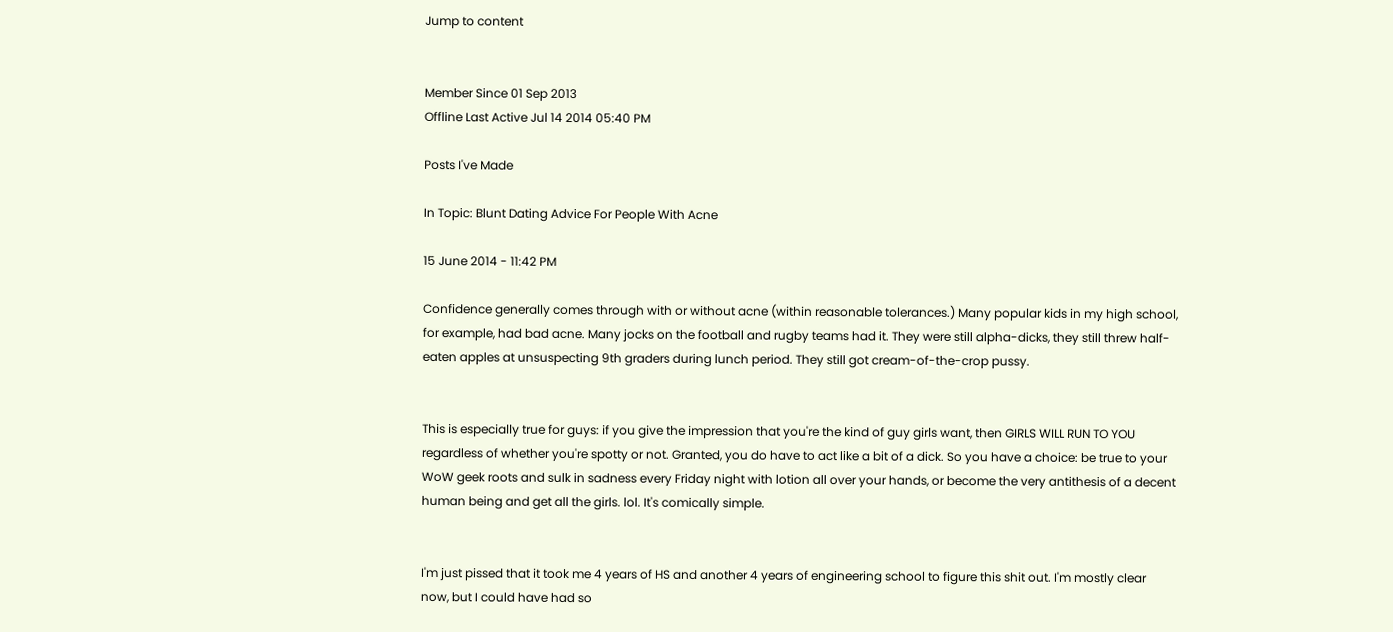Jump to content


Member Since 01 Sep 2013
Offline Last Active Jul 14 2014 05:40 PM

Posts I've Made

In Topic: Blunt Dating Advice For People With Acne

15 June 2014 - 11:42 PM

Confidence generally comes through with or without acne (within reasonable tolerances.) Many popular kids in my high school, for example, had bad acne. Many jocks on the football and rugby teams had it. They were still alpha-dicks, they still threw half-eaten apples at unsuspecting 9th graders during lunch period. They still got cream-of-the-crop pussy.


This is especially true for guys: if you give the impression that you're the kind of guy girls want, then GIRLS WILL RUN TO YOU regardless of whether you're spotty or not. Granted, you do have to act like a bit of a dick. So you have a choice: be true to your WoW geek roots and sulk in sadness every Friday night with lotion all over your hands, or become the very antithesis of a decent human being and get all the girls. lol. It's comically simple.


I'm just pissed that it took me 4 years of HS and another 4 years of engineering school to figure this shit out. I'm mostly clear now, but I could have had so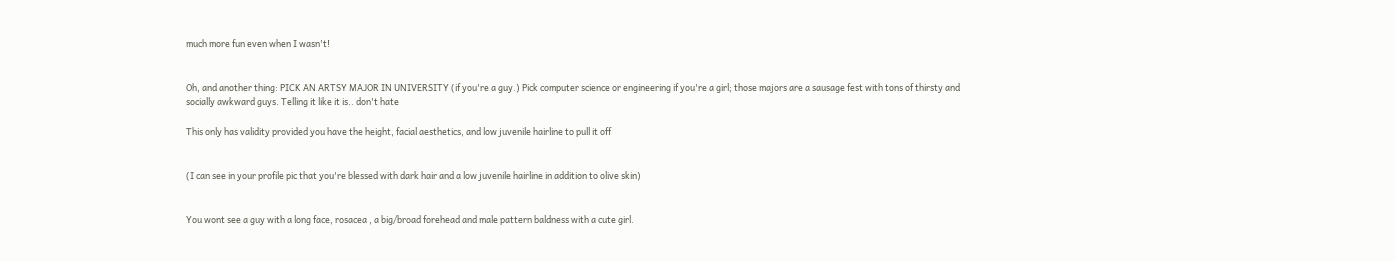much more fun even when I wasn't!


Oh, and another thing: PICK AN ARTSY MAJOR IN UNIVERSITY (if you're a guy.) Pick computer science or engineering if you're a girl; those majors are a sausage fest with tons of thirsty and socially awkward guys. Telling it like it is.. don't hate

This only has validity provided you have the height, facial aesthetics, and low juvenile hairline to pull it off


(I can see in your profile pic that you're blessed with dark hair and a low juvenile hairline in addition to olive skin)


You wont see a guy with a long face, rosacea , a big/broad forehead and male pattern baldness with a cute girl.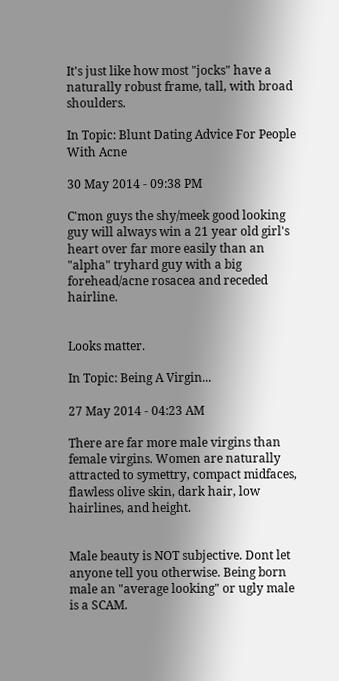It's just like how most "jocks" have a naturally robust frame, tall, with broad shoulders.

In Topic: Blunt Dating Advice For People With Acne

30 May 2014 - 09:38 PM

C'mon guys the shy/meek good looking guy will always win a 21 year old girl's heart over far more easily than an "alpha" tryhard guy with a big forehead/acne rosacea and receded hairline.


Looks matter.

In Topic: Being A Virgin...

27 May 2014 - 04:23 AM

There are far more male virgins than female virgins. Women are naturally attracted to symettry, compact midfaces, flawless olive skin, dark hair, low hairlines, and height.


Male beauty is NOT subjective. Dont let anyone tell you otherwise. Being born male an "average looking" or ugly male is a SCAM.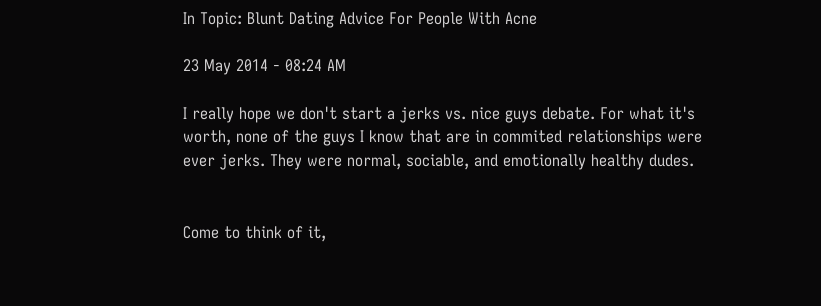In Topic: Blunt Dating Advice For People With Acne

23 May 2014 - 08:24 AM

I really hope we don't start a jerks vs. nice guys debate. For what it's worth, none of the guys I know that are in commited relationships were ever jerks. They were normal, sociable, and emotionally healthy dudes.


Come to think of it,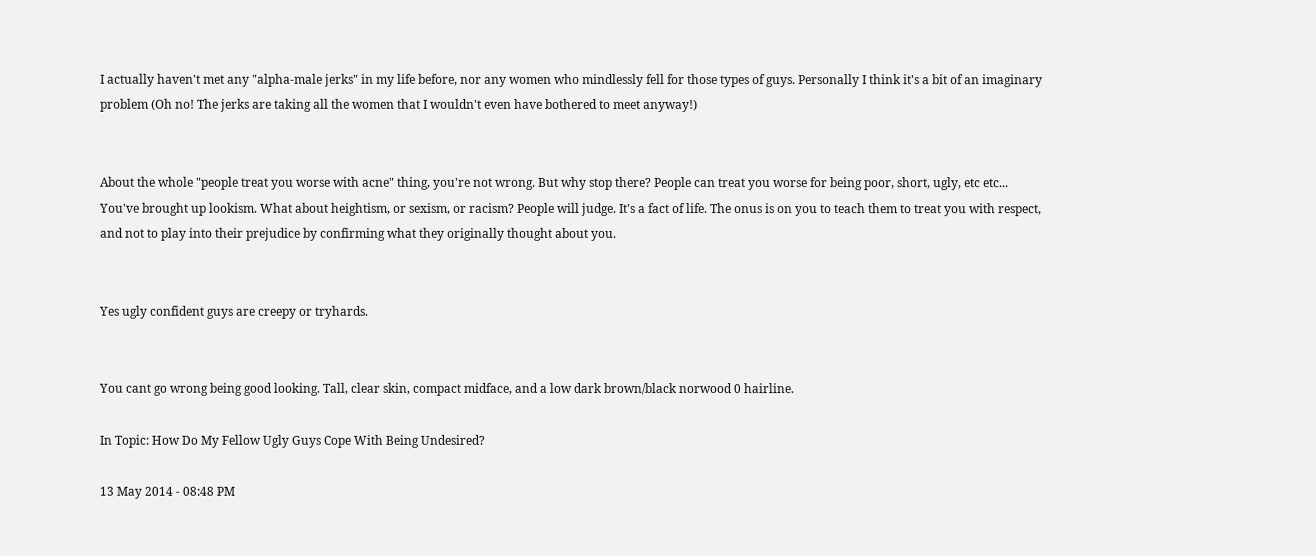I actually haven't met any "alpha-male jerks" in my life before, nor any women who mindlessly fell for those types of guys. Personally I think it's a bit of an imaginary problem (Oh no! The jerks are taking all the women that I wouldn't even have bothered to meet anyway!)


About the whole "people treat you worse with acne" thing, you're not wrong. But why stop there? People can treat you worse for being poor, short, ugly, etc etc... You've brought up lookism. What about heightism, or sexism, or racism? People will judge. It's a fact of life. The onus is on you to teach them to treat you with respect, and not to play into their prejudice by confirming what they originally thought about you.


Yes ugly confident guys are creepy or tryhards.


You cant go wrong being good looking. Tall, clear skin, compact midface, and a low dark brown/black norwood 0 hairline.

In Topic: How Do My Fellow Ugly Guys Cope With Being Undesired?

13 May 2014 - 08:48 PM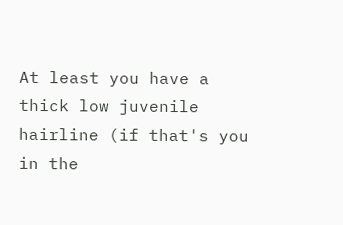At least you have a thick low juvenile hairline (if that's you in the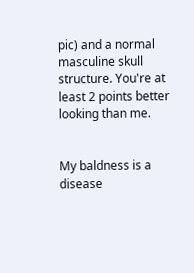pic) and a normal masculine skull structure. You're at least 2 points better looking than me.


My baldness is a disease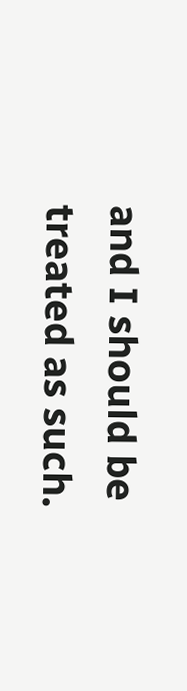and I should be treated as such.